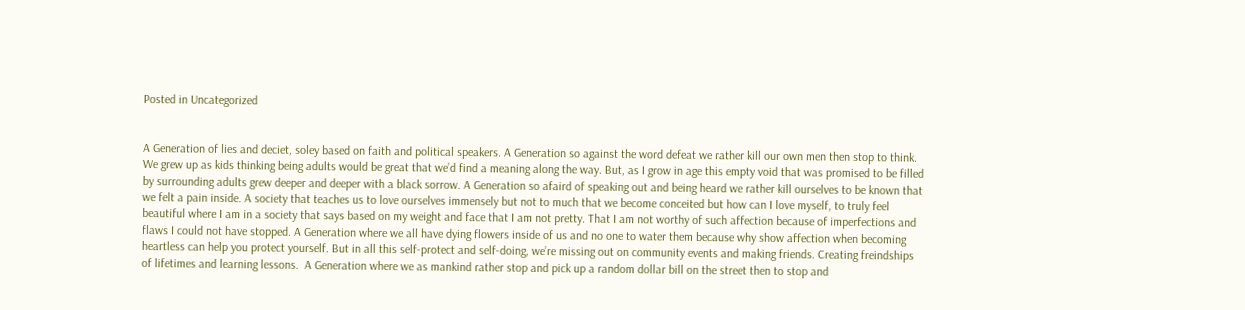Posted in Uncategorized


A Generation of lies and deciet, soley based on faith and political speakers. A Generation so against the word defeat we rather kill our own men then stop to think. We grew up as kids thinking being adults would be great that we’d find a meaning along the way. But, as I grow in age this empty void that was promised to be filled by surrounding adults grew deeper and deeper with a black sorrow. A Generation so afaird of speaking out and being heard we rather kill ourselves to be known that we felt a pain inside. A society that teaches us to love ourselves immensely but not to much that we become conceited but how can I love myself, to truly feel beautiful where I am in a society that says based on my weight and face that I am not pretty. That I am not worthy of such affection because of imperfections and flaws I could not have stopped. A Generation where we all have dying flowers inside of us and no one to water them because why show affection when becoming heartless can help you protect yourself. But in all this self-protect and self-doing, we’re missing out on community events and making friends. Creating freindships of lifetimes and learning lessons.  A Generation where we as mankind rather stop and pick up a random dollar bill on the street then to stop and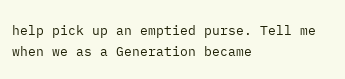help pick up an emptied purse. Tell me when we as a Generation became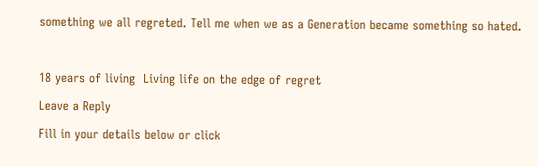something we all regreted. Tell me when we as a Generation became something so hated.



18 years of living  Living life on the edge of regret

Leave a Reply

Fill in your details below or click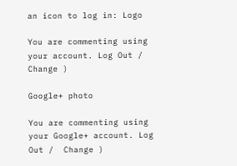an icon to log in: Logo

You are commenting using your account. Log Out /  Change )

Google+ photo

You are commenting using your Google+ account. Log Out /  Change )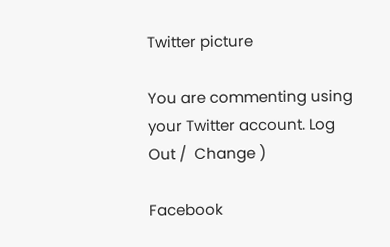Twitter picture

You are commenting using your Twitter account. Log Out /  Change )

Facebook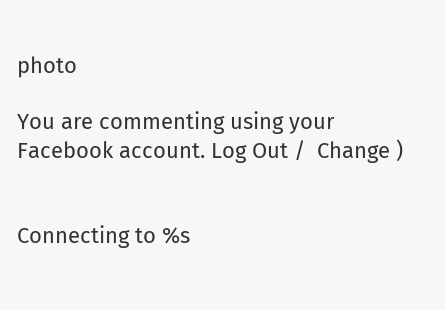photo

You are commenting using your Facebook account. Log Out /  Change )


Connecting to %s